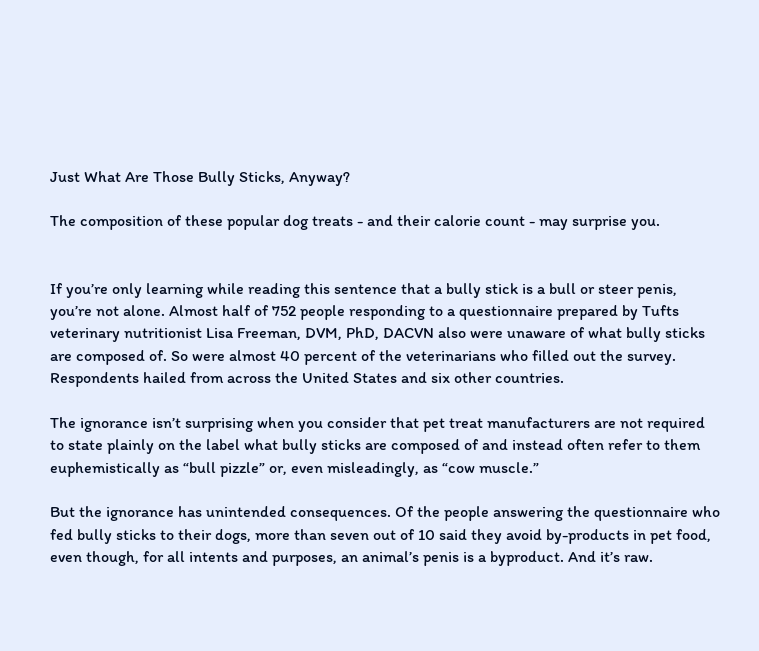Just What Are Those Bully Sticks, Anyway?

The composition of these popular dog treats - and their calorie count - may surprise you.


If you’re only learning while reading this sentence that a bully stick is a bull or steer penis, you’re not alone. Almost half of 752 people responding to a questionnaire prepared by Tufts veterinary nutritionist Lisa Freeman, DVM, PhD, DACVN also were unaware of what bully sticks are composed of. So were almost 40 percent of the veterinarians who filled out the survey. Respondents hailed from across the United States and six other countries.

The ignorance isn’t surprising when you consider that pet treat manufacturers are not required to state plainly on the label what bully sticks are composed of and instead often refer to them euphemistically as “bull pizzle” or, even misleadingly, as “cow muscle.”

But the ignorance has unintended consequences. Of the people answering the questionnaire who fed bully sticks to their dogs, more than seven out of 10 said they avoid by-products in pet food, even though, for all intents and purposes, an animal’s penis is a byproduct. And it’s raw.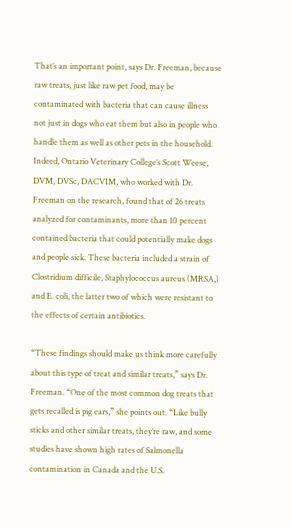That’s an important point, says Dr. Freeman, because raw treats, just like raw pet food, may be contaminated with bacteria that can cause illness not just in dogs who eat them but also in people who handle them as well as other pets in the household. Indeed, Ontario Veterinary College’s Scott Weese, DVM, DVSc, DACVIM, who worked with Dr. Freeman on the research, found that of 26 treats analyzed for contaminants, more than 10 percent contained bacteria that could potentially make dogs and people sick. These bacteria included a strain of Clostridium difficile, Staphylococcus aureus (MRSA,) and E. coli, the latter two of which were resistant to the effects of certain antibiotics.

“These findings should make us think more carefully about this type of treat and similar treats,” says Dr. Freeman. “One of the most common dog treats that gets recalled is pig ears,” she points out. “Like bully sticks and other similar treats, they’re raw, and some studies have shown high rates of Salmonella contamination in Canada and the U.S.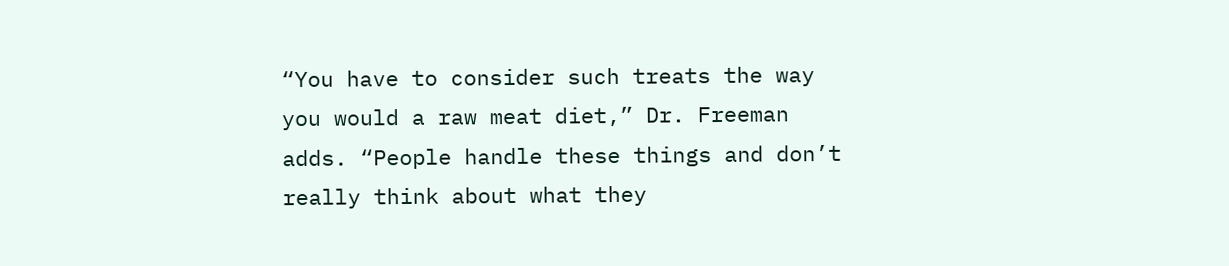“You have to consider such treats the way you would a raw meat diet,” Dr. Freeman adds. “People handle these things and don’t really think about what they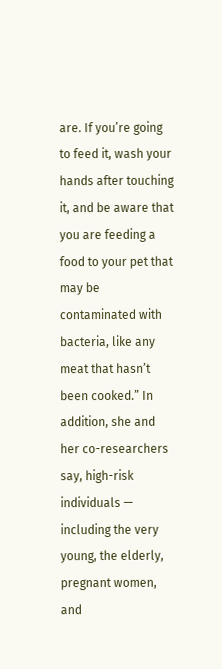are. If you’re going to feed it, wash your hands after touching it, and be aware that you are feeding a food to your pet that may be contaminated with bacteria, like any meat that hasn’t been cooked.” In addition, she and her co-researchers say, high-risk individuals — including the very young, the elderly, pregnant women, and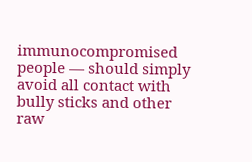immunocompromised people — should simply avoid all contact with bully sticks and other raw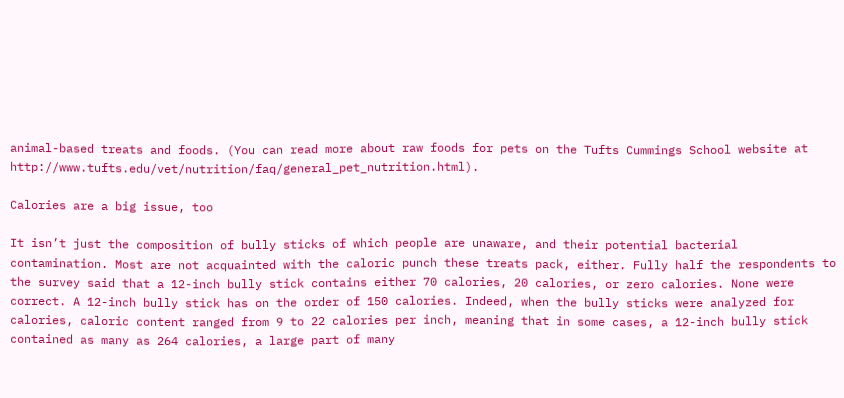animal-based treats and foods. (You can read more about raw foods for pets on the Tufts Cummings School website at http://www.tufts.edu/vet/nutrition/faq/general_pet_nutrition.html).

Calories are a big issue, too

It isn’t just the composition of bully sticks of which people are unaware, and their potential bacterial contamination. Most are not acquainted with the caloric punch these treats pack, either. Fully half the respondents to the survey said that a 12-inch bully stick contains either 70 calories, 20 calories, or zero calories. None were correct. A 12-inch bully stick has on the order of 150 calories. Indeed, when the bully sticks were analyzed for calories, caloric content ranged from 9 to 22 calories per inch, meaning that in some cases, a 12-inch bully stick contained as many as 264 calories, a large part of many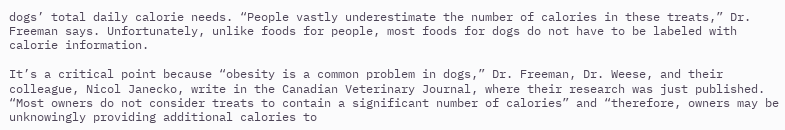dogs’ total daily calorie needs. “People vastly underestimate the number of calories in these treats,” Dr. Freeman says. Unfortunately, unlike foods for people, most foods for dogs do not have to be labeled with calorie information.

It’s a critical point because “obesity is a common problem in dogs,” Dr. Freeman, Dr. Weese, and their colleague, Nicol Janecko, write in the Canadian Veterinary Journal, where their research was just published. “Most owners do not consider treats to contain a significant number of calories” and “therefore, owners may be unknowingly providing additional calories to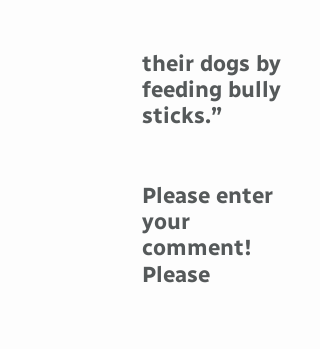their dogs by feeding bully sticks.”


Please enter your comment!
Please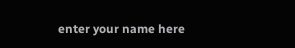enter your name here